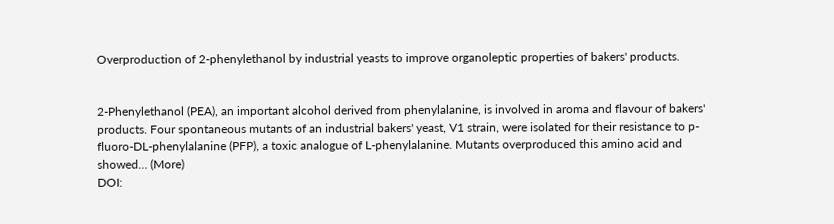Overproduction of 2-phenylethanol by industrial yeasts to improve organoleptic properties of bakers' products.


2-Phenylethanol (PEA), an important alcohol derived from phenylalanine, is involved in aroma and flavour of bakers' products. Four spontaneous mutants of an industrial bakers' yeast, V1 strain, were isolated for their resistance to p-fluoro-DL-phenylalanine (PFP), a toxic analogue of L-phenylalanine. Mutants overproduced this amino acid and showed… (More)
DOI: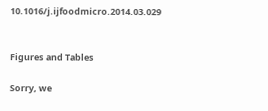10.1016/j.ijfoodmicro.2014.03.029


Figures and Tables

Sorry, we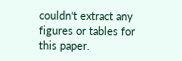couldn't extract any figures or tables for this paper.